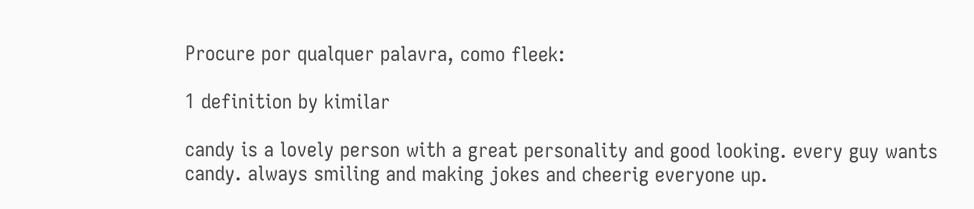Procure por qualquer palavra, como fleek:

1 definition by kimilar

candy is a lovely person with a great personality and good looking. every guy wants candy. always smiling and making jokes and cheerig everyone up.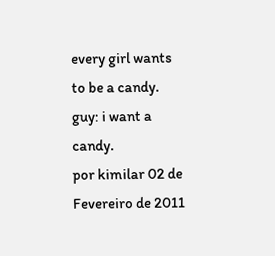every girl wants to be a candy.
guy: i want a candy.
por kimilar 02 de Fevereiro de 2011